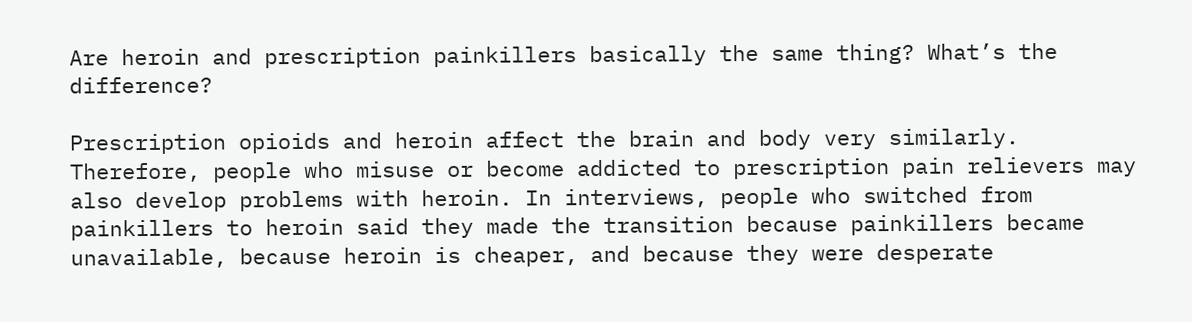Are heroin and prescription painkillers basically the same thing? What’s the difference?

Prescription opioids and heroin affect the brain and body very similarly. Therefore, people who misuse or become addicted to prescription pain relievers may also develop problems with heroin. In interviews, people who switched from painkillers to heroin said they made the transition because painkillers became unavailable, because heroin is cheaper, and because they were desperate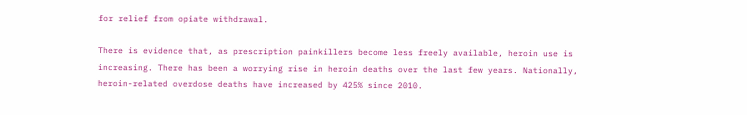for relief from opiate withdrawal.

There is evidence that, as prescription painkillers become less freely available, heroin use is increasing. There has been a worrying rise in heroin deaths over the last few years. Nationally, heroin-related overdose deaths have increased by 425% since 2010.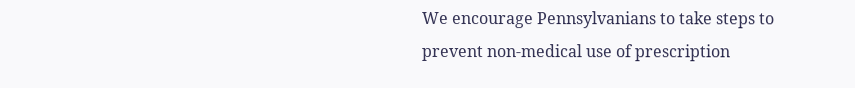We encourage Pennsylvanians to take steps to prevent non-medical use of prescription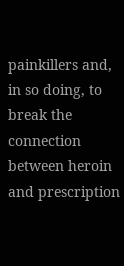painkillers and, in so doing, to break the connection between heroin and prescription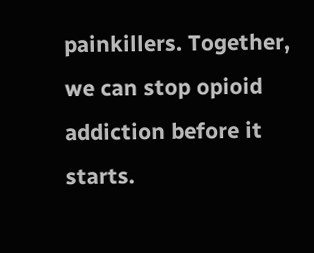painkillers. Together, we can stop opioid addiction before it starts.